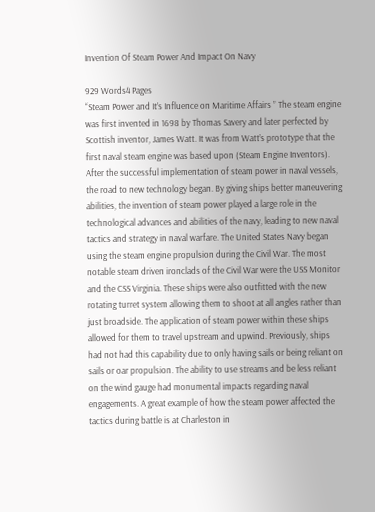Invention Of Steam Power And Impact On Navy

929 Words4 Pages
“Steam Power and It’s Influence on Maritime Affairs ” The steam engine was first invented in 1698 by Thomas Savery and later perfected by Scottish inventor, James Watt. It was from Watt’s prototype that the first naval steam engine was based upon (Steam Engine Inventors). After the successful implementation of steam power in naval vessels, the road to new technology began. By giving ships better maneuvering abilities, the invention of steam power played a large role in the technological advances and abilities of the navy, leading to new naval tactics and strategy in naval warfare. The United States Navy began using the steam engine propulsion during the Civil War. The most notable steam driven ironclads of the Civil War were the USS Monitor and the CSS Virginia. These ships were also outfitted with the new rotating turret system allowing them to shoot at all angles rather than just broadside. The application of steam power within these ships allowed for them to travel upstream and upwind. Previously, ships had not had this capability due to only having sails or being reliant on sails or oar propulsion. The ability to use streams and be less reliant on the wind gauge had monumental impacts regarding naval engagements. A great example of how the steam power affected the tactics during battle is at Charleston in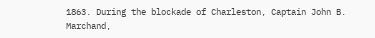1863. During the blockade of Charleston, Captain John B. Marchand,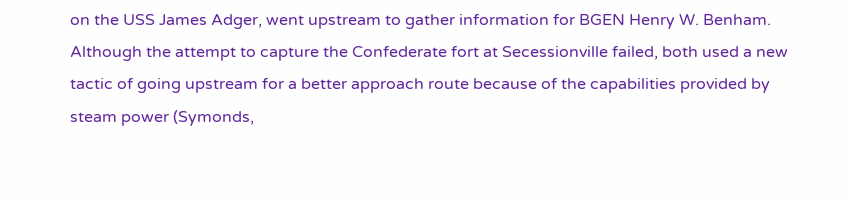on the USS James Adger, went upstream to gather information for BGEN Henry W. Benham. Although the attempt to capture the Confederate fort at Secessionville failed, both used a new tactic of going upstream for a better approach route because of the capabilities provided by steam power (Symonds,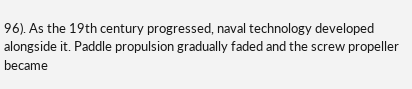96). As the 19th century progressed, naval technology developed alongside it. Paddle propulsion gradually faded and the screw propeller became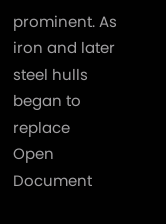prominent. As iron and later steel hulls began to replace
Open Document